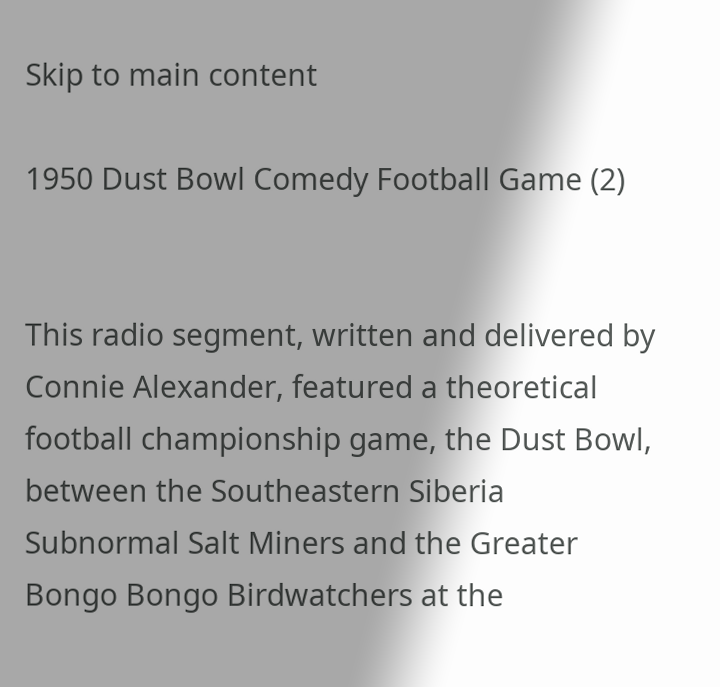Skip to main content

1950 Dust Bowl Comedy Football Game (2)


This radio segment, written and delivered by Connie Alexander, featured a theoretical football championship game, the Dust Bowl, between the Southeastern Siberia Subnormal Salt Miners and the Greater Bongo Bongo Birdwatchers at the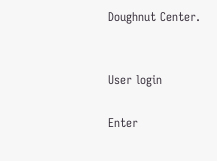Doughnut Center.


User login

Enter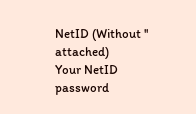NetID (Without '' attached)
Your NetID password